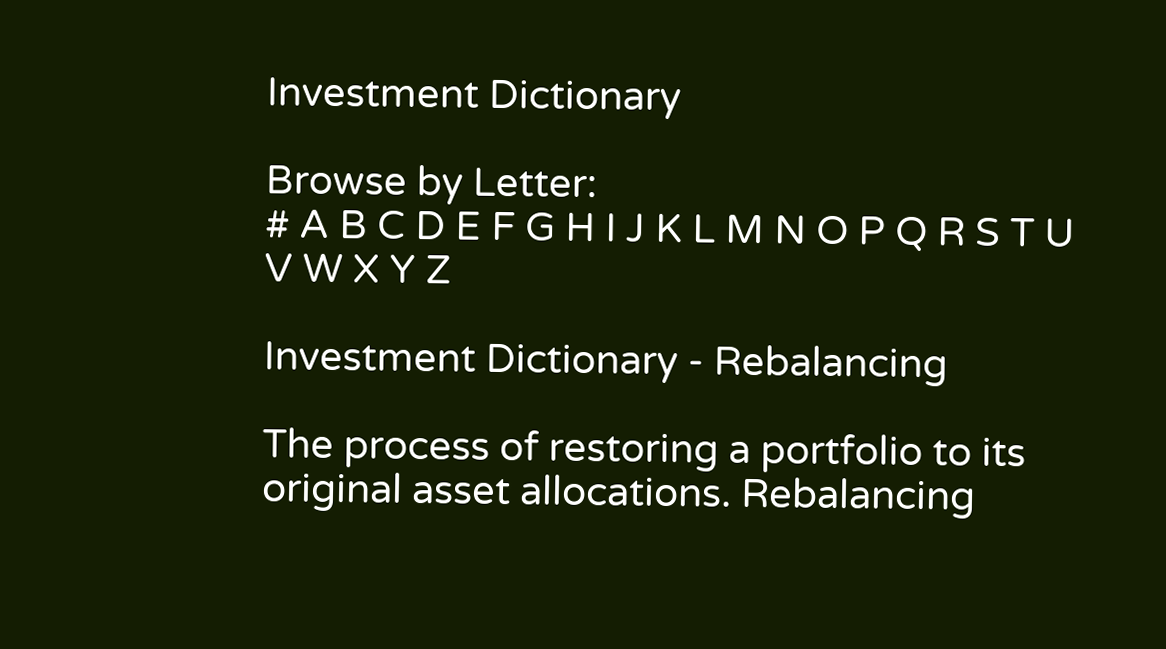Investment Dictionary

Browse by Letter:
# A B C D E F G H I J K L M N O P Q R S T U V W X Y Z

Investment Dictionary - Rebalancing

The process of restoring a portfolio to its original asset allocations. Rebalancing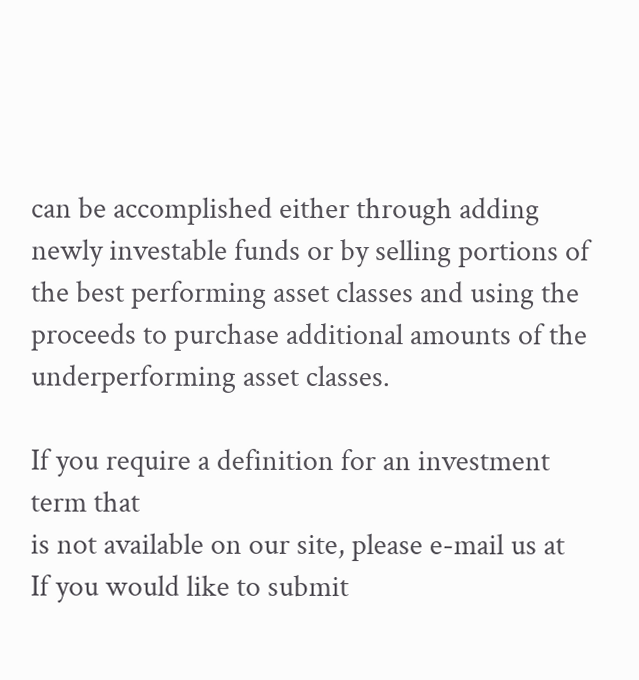can be accomplished either through adding newly investable funds or by selling portions of the best performing asset classes and using the proceeds to purchase additional amounts of the underperforming asset classes.

If you require a definition for an investment term that
is not available on our site, please e-mail us at
If you would like to submit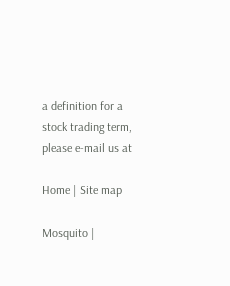a definition for a
stock trading term, please e-mail us at

Home | Site map

Mosquito |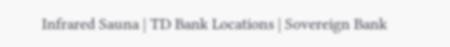Infrared Sauna | TD Bank Locations | Sovereign Bank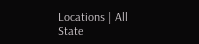Locations | All State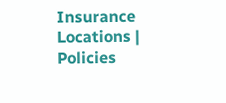Insurance Locations | Policies